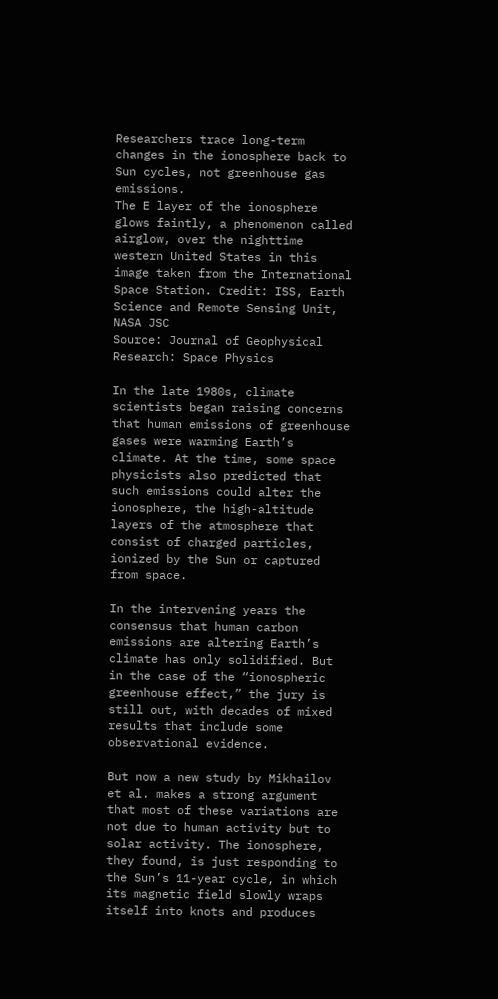Researchers trace long-term changes in the ionosphere back to Sun cycles, not greenhouse gas emissions.
The E layer of the ionosphere glows faintly, a phenomenon called airglow, over the nighttime western United States in this image taken from the International Space Station. Credit: ISS, Earth Science and Remote Sensing Unit, NASA JSC
Source: Journal of Geophysical Research: Space Physics

In the late 1980s, climate scientists began raising concerns that human emissions of greenhouse gases were warming Earth’s climate. At the time, some space physicists also predicted that such emissions could alter the ionosphere, the high-altitude layers of the atmosphere that consist of charged particles, ionized by the Sun or captured from space.

In the intervening years the consensus that human carbon emissions are altering Earth’s climate has only solidified. But in the case of the “ionospheric greenhouse effect,” the jury is still out, with decades of mixed results that include some observational evidence.

But now a new study by Mikhailov et al. makes a strong argument that most of these variations are not due to human activity but to solar activity. The ionosphere, they found, is just responding to the Sun’s 11-year cycle, in which its magnetic field slowly wraps itself into knots and produces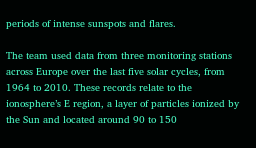periods of intense sunspots and flares.

The team used data from three monitoring stations across Europe over the last five solar cycles, from 1964 to 2010. These records relate to the ionosphere’s E region, a layer of particles ionized by the Sun and located around 90 to 150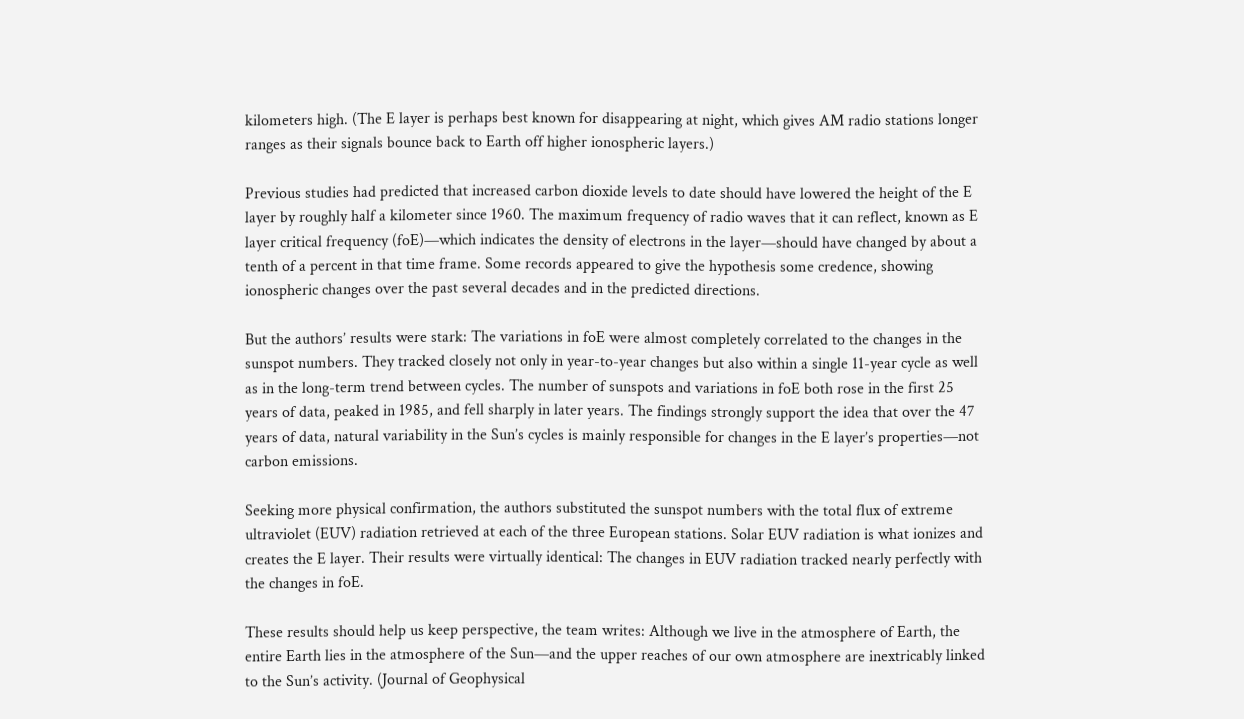kilometers high. (The E layer is perhaps best known for disappearing at night, which gives AM radio stations longer ranges as their signals bounce back to Earth off higher ionospheric layers.)

Previous studies had predicted that increased carbon dioxide levels to date should have lowered the height of the E layer by roughly half a kilometer since 1960. The maximum frequency of radio waves that it can reflect, known as E layer critical frequency (foE)—which indicates the density of electrons in the layer—should have changed by about a tenth of a percent in that time frame. Some records appeared to give the hypothesis some credence, showing ionospheric changes over the past several decades and in the predicted directions.

But the authors’ results were stark: The variations in foE were almost completely correlated to the changes in the sunspot numbers. They tracked closely not only in year-to-year changes but also within a single 11-year cycle as well as in the long-term trend between cycles. The number of sunspots and variations in foE both rose in the first 25 years of data, peaked in 1985, and fell sharply in later years. The findings strongly support the idea that over the 47 years of data, natural variability in the Sun’s cycles is mainly responsible for changes in the E layer’s properties—not carbon emissions.

Seeking more physical confirmation, the authors substituted the sunspot numbers with the total flux of extreme ultraviolet (EUV) radiation retrieved at each of the three European stations. Solar EUV radiation is what ionizes and creates the E layer. Their results were virtually identical: The changes in EUV radiation tracked nearly perfectly with the changes in foE.

These results should help us keep perspective, the team writes: Although we live in the atmosphere of Earth, the entire Earth lies in the atmosphere of the Sun—and the upper reaches of our own atmosphere are inextricably linked to the Sun’s activity. (Journal of Geophysical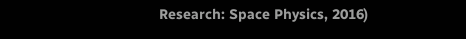Research: Space Physics, 2016)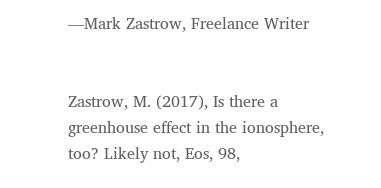—Mark Zastrow, Freelance Writer


Zastrow, M. (2017), Is there a greenhouse effect in the ionosphere, too? Likely not, Eos, 98,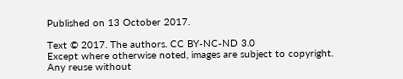Published on 13 October 2017.

Text © 2017. The authors. CC BY-NC-ND 3.0
Except where otherwise noted, images are subject to copyright. Any reuse without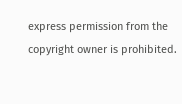express permission from the copyright owner is prohibited.